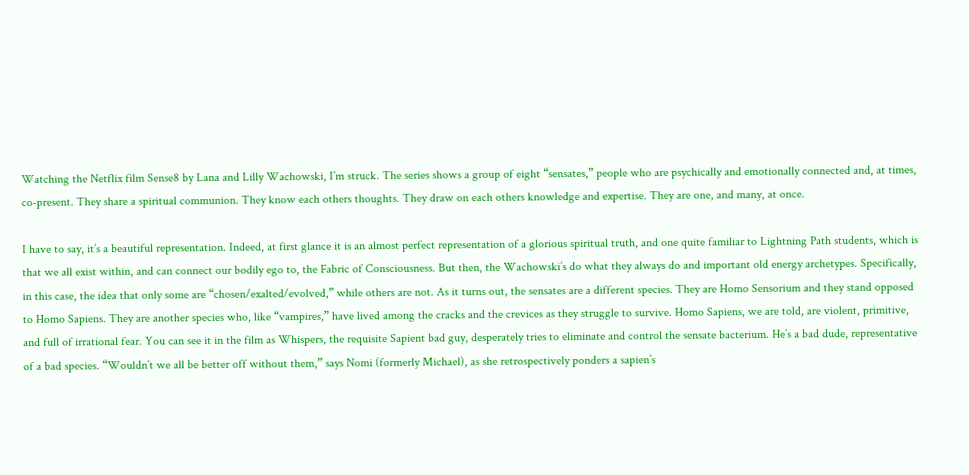Watching the Netflix film Sense8 by Lana and Lilly Wachowski, I’m struck. The series shows a group of eight “sensates,” people who are psychically and emotionally connected and, at times, co-present. They share a spiritual communion. They know each others thoughts. They draw on each others knowledge and expertise. They are one, and many, at once.

I have to say, it’s a beautiful representation. Indeed, at first glance it is an almost perfect representation of a glorious spiritual truth, and one quite familiar to Lightning Path students, which is that we all exist within, and can connect our bodily ego to, the Fabric of Consciousness. But then, the Wachowski’s do what they always do and important old energy archetypes. Specifically, in this case, the idea that only some are “chosen/exalted/evolved,” while others are not. As it turns out, the sensates are a different species. They are Homo Sensorium and they stand opposed to Homo Sapiens. They are another species who, like “vampires,” have lived among the cracks and the crevices as they struggle to survive. Homo Sapiens, we are told, are violent, primitive, and full of irrational fear. You can see it in the film as Whispers, the requisite Sapient bad guy, desperately tries to eliminate and control the sensate bacterium. He’s a bad dude, representative of a bad species. “Wouldn’t we all be better off without them,” says Nomi (formerly Michael), as she retrospectively ponders a sapien’s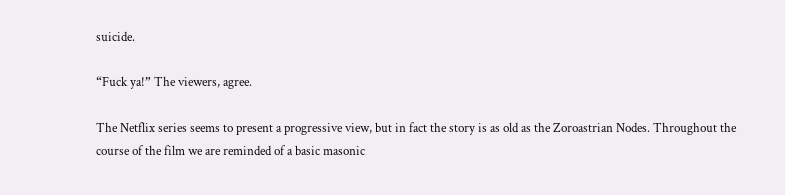suicide.

“Fuck ya!” The viewers, agree.

The Netflix series seems to present a progressive view, but in fact the story is as old as the Zoroastrian Nodes. Throughout the course of the film we are reminded of a basic masonic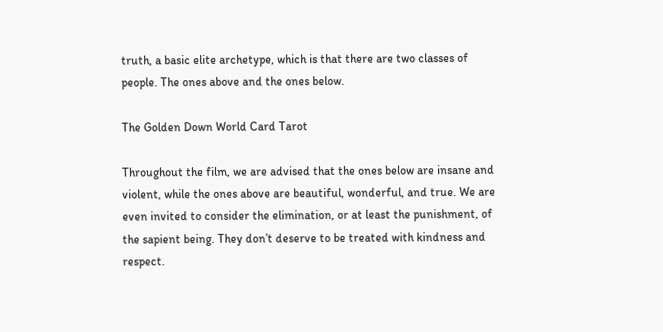truth, a basic elite archetype, which is that there are two classes of people. The ones above and the ones below.

The Golden Down World Card Tarot

Throughout the film, we are advised that the ones below are insane and violent, while the ones above are beautiful, wonderful, and true. We are even invited to consider the elimination, or at least the punishment, of the sapient being. They don’t deserve to be treated with kindness and respect.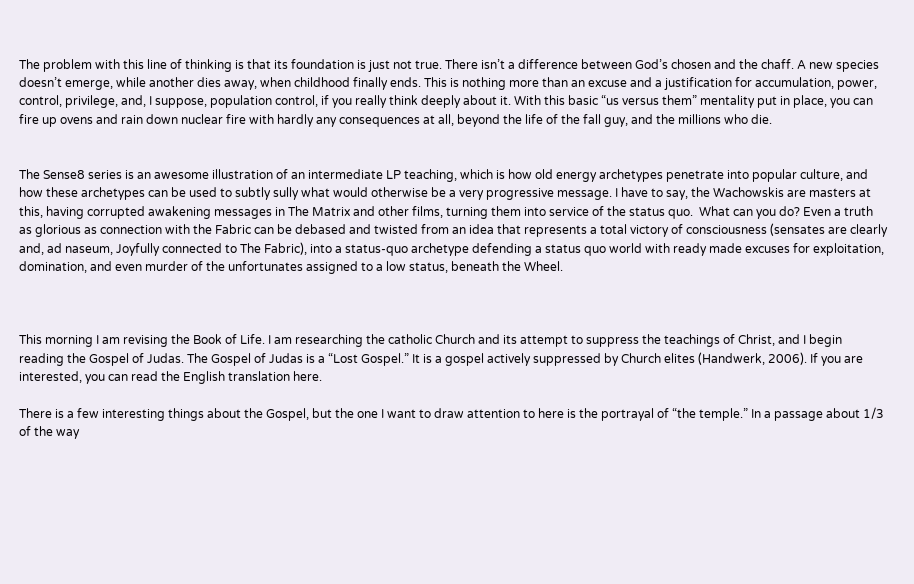The problem with this line of thinking is that its foundation is just not true. There isn’t a difference between God’s chosen and the chaff. A new species doesn’t emerge, while another dies away, when childhood finally ends. This is nothing more than an excuse and a justification for accumulation, power, control, privilege, and, I suppose, population control, if you really think deeply about it. With this basic “us versus them” mentality put in place, you can fire up ovens and rain down nuclear fire with hardly any consequences at all, beyond the life of the fall guy, and the millions who die.


The Sense8 series is an awesome illustration of an intermediate LP teaching, which is how old energy archetypes penetrate into popular culture, and how these archetypes can be used to subtly sully what would otherwise be a very progressive message. I have to say, the Wachowskis are masters at this, having corrupted awakening messages in The Matrix and other films, turning them into service of the status quo.  What can you do? Even a truth as glorious as connection with the Fabric can be debased and twisted from an idea that represents a total victory of consciousness (sensates are clearly and, ad naseum, Joyfully connected to The Fabric), into a status-quo archetype defending a status quo world with ready made excuses for exploitation, domination, and even murder of the unfortunates assigned to a low status, beneath the Wheel.



This morning I am revising the Book of Life. I am researching the catholic Church and its attempt to suppress the teachings of Christ, and I begin reading the Gospel of Judas. The Gospel of Judas is a “Lost Gospel.” It is a gospel actively suppressed by Church elites (Handwerk, 2006). If you are interested, you can read the English translation here.

There is a few interesting things about the Gospel, but the one I want to draw attention to here is the portrayal of “the temple.” In a passage about 1/3 of the way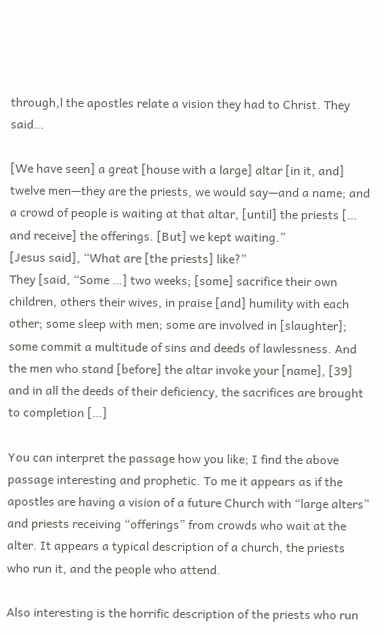through,l the apostles relate a vision they had to Christ. They said…

[We have seen] a great [house with a large] altar [in it, and] twelve men—they are the priests, we would say—and a name; and a crowd of people is waiting at that altar, [until] the priests [… and receive] the offerings. [But] we kept waiting.”
[Jesus said], “What are [the priests] like?”
They [said, “Some …] two weeks; [some] sacrifice their own children, others their wives, in praise [and] humility with each other; some sleep with men; some are involved in [slaughter]; some commit a multitude of sins and deeds of lawlessness. And the men who stand [before] the altar invoke your [name], [39] and in all the deeds of their deficiency, the sacrifices are brought to completion […]

You can interpret the passage how you like; I find the above passage interesting and prophetic. To me it appears as if the apostles are having a vision of a future Church with “large alters” and priests receiving “offerings” from crowds who wait at the alter. It appears a typical description of a church, the priests who run it, and the people who attend.

Also interesting is the horrific description of the priests who run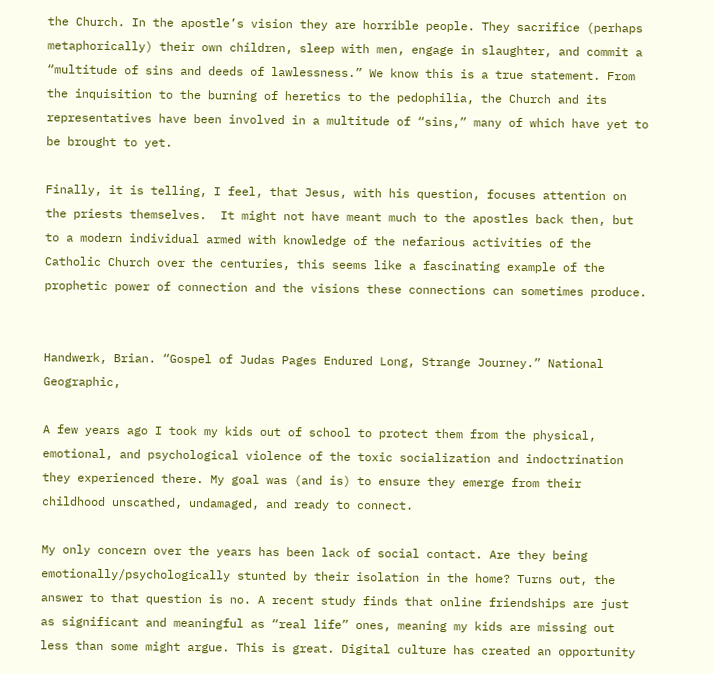the Church. In the apostle’s vision they are horrible people. They sacrifice (perhaps metaphorically) their own children, sleep with men, engage in slaughter, and commit a “multitude of sins and deeds of lawlessness.” We know this is a true statement. From the inquisition to the burning of heretics to the pedophilia, the Church and its representatives have been involved in a multitude of “sins,” many of which have yet to be brought to yet.

Finally, it is telling, I feel, that Jesus, with his question, focuses attention on the priests themselves.  It might not have meant much to the apostles back then, but to a modern individual armed with knowledge of the nefarious activities of the Catholic Church over the centuries, this seems like a fascinating example of the prophetic power of connection and the visions these connections can sometimes produce.


Handwerk, Brian. “Gospel of Judas Pages Endured Long, Strange Journey.” National Geographic,

A few years ago I took my kids out of school to protect them from the physical, emotional, and psychological violence of the toxic socialization and indoctrination they experienced there. My goal was (and is) to ensure they emerge from their childhood unscathed, undamaged, and ready to connect.

My only concern over the years has been lack of social contact. Are they being emotionally/psychologically stunted by their isolation in the home? Turns out, the answer to that question is no. A recent study finds that online friendships are just as significant and meaningful as “real life” ones, meaning my kids are missing out less than some might argue. This is great. Digital culture has created an opportunity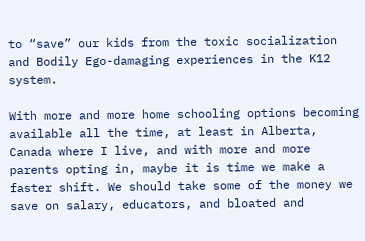to “save” our kids from the toxic socialization and Bodily Ego-damaging experiences in the K12 system.

With more and more home schooling options becoming available all the time, at least in Alberta, Canada where I live, and with more and more parents opting in, maybe it is time we make a faster shift. We should take some of the money we save on salary, educators, and bloated and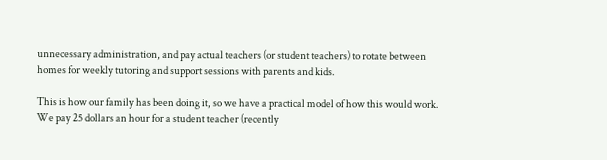unnecessary administration, and pay actual teachers (or student teachers) to rotate between homes for weekly tutoring and support sessions with parents and kids.

This is how our family has been doing it, so we have a practical model of how this would work. We pay 25 dollars an hour for a student teacher (recently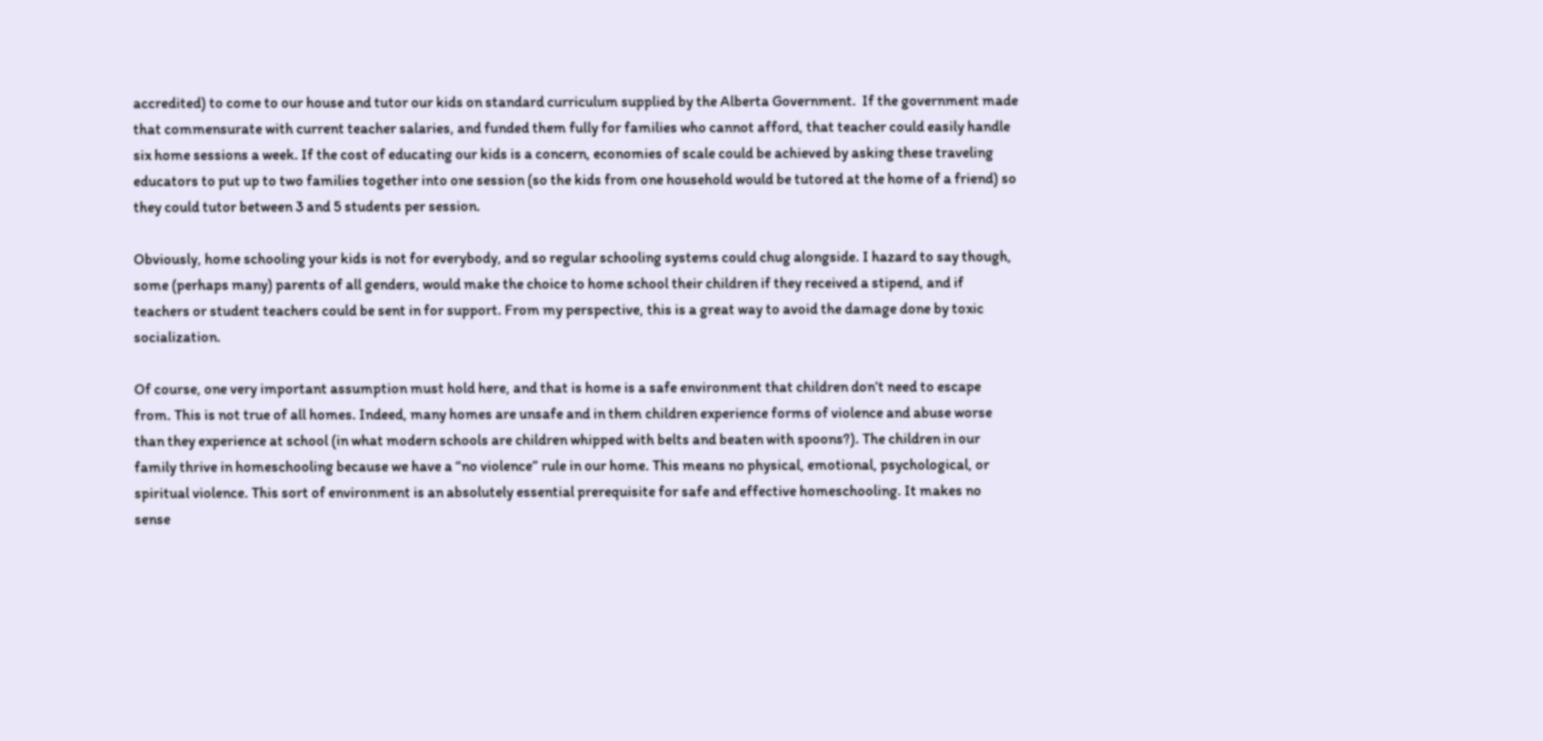accredited) to come to our house and tutor our kids on standard curriculum supplied by the Alberta Government.  If the government made that commensurate with current teacher salaries, and funded them fully for families who cannot afford, that teacher could easily handle six home sessions a week. If the cost of educating our kids is a concern, economies of scale could be achieved by asking these traveling educators to put up to two families together into one session (so the kids from one household would be tutored at the home of a friend) so they could tutor between 3 and 5 students per session.

Obviously, home schooling your kids is not for everybody, and so regular schooling systems could chug alongside. I hazard to say though, some (perhaps many) parents of all genders, would make the choice to home school their children if they received a stipend, and if teachers or student teachers could be sent in for support. From my perspective, this is a great way to avoid the damage done by toxic socialization.

Of course, one very important assumption must hold here, and that is home is a safe environment that children don’t need to escape from. This is not true of all homes. Indeed, many homes are unsafe and in them children experience forms of violence and abuse worse than they experience at school (in what modern schools are children whipped with belts and beaten with spoons?). The children in our family thrive in homeschooling because we have a “no violence” rule in our home. This means no physical, emotional, psychological, or spiritual violence. This sort of environment is an absolutely essential prerequisite for safe and effective homeschooling. It makes no sense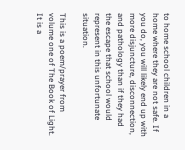to home school children in a home where they are not safe. If you do, you will likely end up with more disjuncture, disconnection, and pathology than if they had the escape that school would represent in this unfortunate situation.

This is a poem/prayer from volume one of The Book of Light. It is a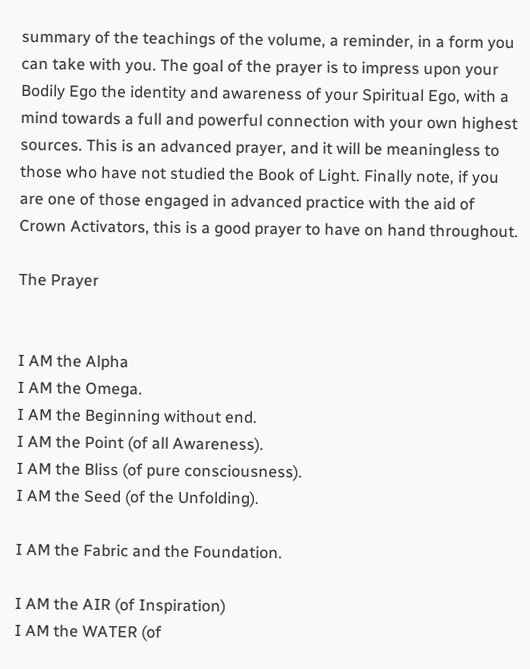summary of the teachings of the volume, a reminder, in a form you can take with you. The goal of the prayer is to impress upon your Bodily Ego the identity and awareness of your Spiritual Ego, with a mind towards a full and powerful connection with your own highest sources. This is an advanced prayer, and it will be meaningless to those who have not studied the Book of Light. Finally note, if you are one of those engaged in advanced practice with the aid of Crown Activators, this is a good prayer to have on hand throughout.

The Prayer


I AM the Alpha
I AM the Omega.
I AM the Beginning without end.
I AM the Point (of all Awareness).
I AM the Bliss (of pure consciousness).
I AM the Seed (of the Unfolding).

I AM the Fabric and the Foundation.

I AM the AIR (of Inspiration)
I AM the WATER (of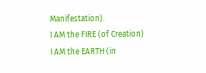Manifestation).
I AM the FIRE (of Creation)
I AM the EARTH (in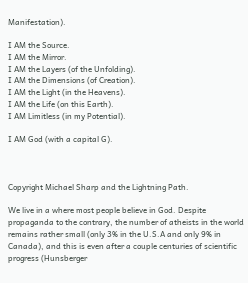Manifestation).

I AM the Source.
I AM the Mirror.
I AM the Layers (of the Unfolding).
I AM the Dimensions (of Creation).
I AM the Light (in the Heavens).
I AM the Life (on this Earth).
I AM Limitless (in my Potential).

I AM God (with a capital G).



Copyright Michael Sharp and the Lightning Path.

We live in a where most people believe in God. Despite propaganda to the contrary, the number of atheists in the world remains rather small (only 3% in the U.S.A and only 9% in Canada), and this is even after a couple centuries of scientific progress (Hunsberger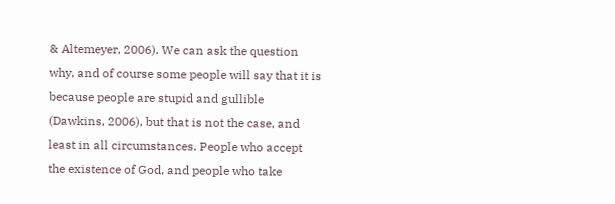& Altemeyer, 2006). We can ask the question why, and of course some people will say that it is because people are stupid and gullible (Dawkins, 2006), but that is not the case, and least in all circumstances. People who accept the existence of God, and people who take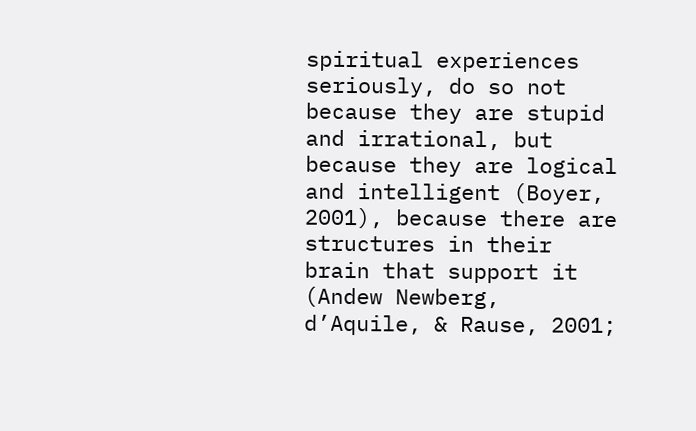spiritual experiences seriously, do so not because they are stupid and irrational, but because they are logical and intelligent (Boyer, 2001), because there are structures in their brain that support it (Andew Newberg, d’Aquile, & Rause, 2001;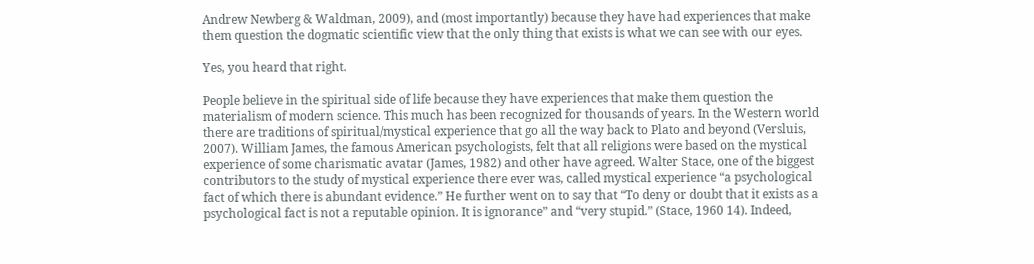Andrew Newberg & Waldman, 2009), and (most importantly) because they have had experiences that make them question the dogmatic scientific view that the only thing that exists is what we can see with our eyes.

Yes, you heard that right.

People believe in the spiritual side of life because they have experiences that make them question the materialism of modern science. This much has been recognized for thousands of years. In the Western world there are traditions of spiritual/mystical experience that go all the way back to Plato and beyond (Versluis, 2007). William James, the famous American psychologists, felt that all religions were based on the mystical experience of some charismatic avatar (James, 1982) and other have agreed. Walter Stace, one of the biggest contributors to the study of mystical experience there ever was, called mystical experience “a psychological fact of which there is abundant evidence.” He further went on to say that “To deny or doubt that it exists as a psychological fact is not a reputable opinion. It is ignorance” and “very stupid.” (Stace, 1960 14). Indeed,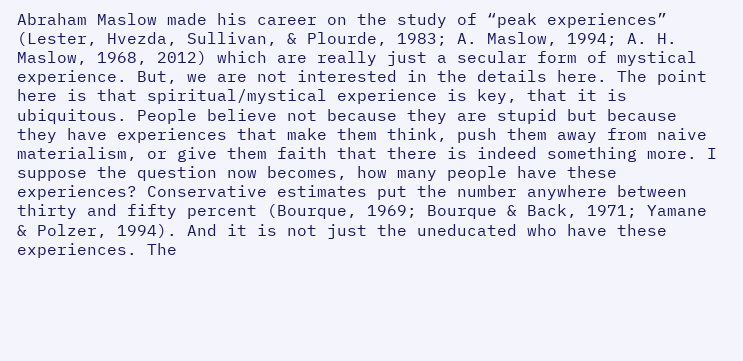Abraham Maslow made his career on the study of “peak experiences” (Lester, Hvezda, Sullivan, & Plourde, 1983; A. Maslow, 1994; A. H. Maslow, 1968, 2012) which are really just a secular form of mystical experience. But, we are not interested in the details here. The point here is that spiritual/mystical experience is key, that it is ubiquitous. People believe not because they are stupid but because they have experiences that make them think, push them away from naive materialism, or give them faith that there is indeed something more. I suppose the question now becomes, how many people have these experiences? Conservative estimates put the number anywhere between thirty and fifty percent (Bourque, 1969; Bourque & Back, 1971; Yamane & Polzer, 1994). And it is not just the uneducated who have these experiences. The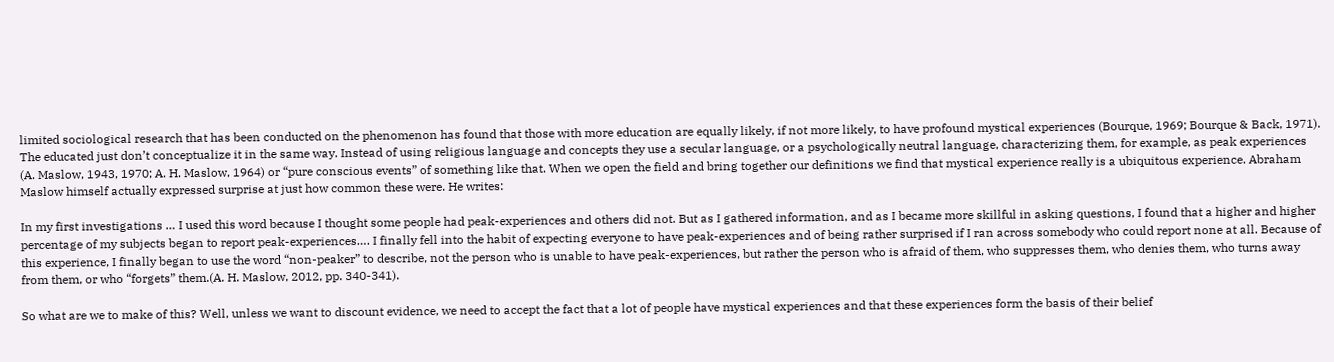limited sociological research that has been conducted on the phenomenon has found that those with more education are equally likely, if not more likely, to have profound mystical experiences (Bourque, 1969; Bourque & Back, 1971). The educated just don’t conceptualize it in the same way. Instead of using religious language and concepts they use a secular language, or a psychologically neutral language, characterizing them, for example, as peak experiences (A. Maslow, 1943, 1970; A. H. Maslow, 1964) or “pure conscious events” of something like that. When we open the field and bring together our definitions we find that mystical experience really is a ubiquitous experience. Abraham Maslow himself actually expressed surprise at just how common these were. He writes:

In my first investigations … I used this word because I thought some people had peak-experiences and others did not. But as I gathered information, and as I became more skillful in asking questions, I found that a higher and higher percentage of my subjects began to report peak-experiences…. I finally fell into the habit of expecting everyone to have peak-experiences and of being rather surprised if I ran across somebody who could report none at all. Because of this experience, I finally began to use the word “non-peaker” to describe, not the person who is unable to have peak-experiences, but rather the person who is afraid of them, who suppresses them, who denies them, who turns away from them, or who “forgets” them.(A. H. Maslow, 2012, pp. 340-341).

So what are we to make of this? Well, unless we want to discount evidence, we need to accept the fact that a lot of people have mystical experiences and that these experiences form the basis of their belief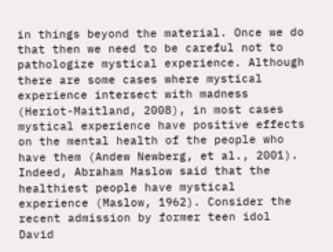in things beyond the material. Once we do that then we need to be careful not to pathologize mystical experience. Although there are some cases where mystical experience intersect with madness (Heriot-Maitland, 2008), in most cases mystical experience have positive effects on the mental health of the people who have them (Andew Newberg, et al., 2001). Indeed, Abraham Maslow said that the healthiest people have mystical experience (Maslow, 1962). Consider the recent admission by former teen idol David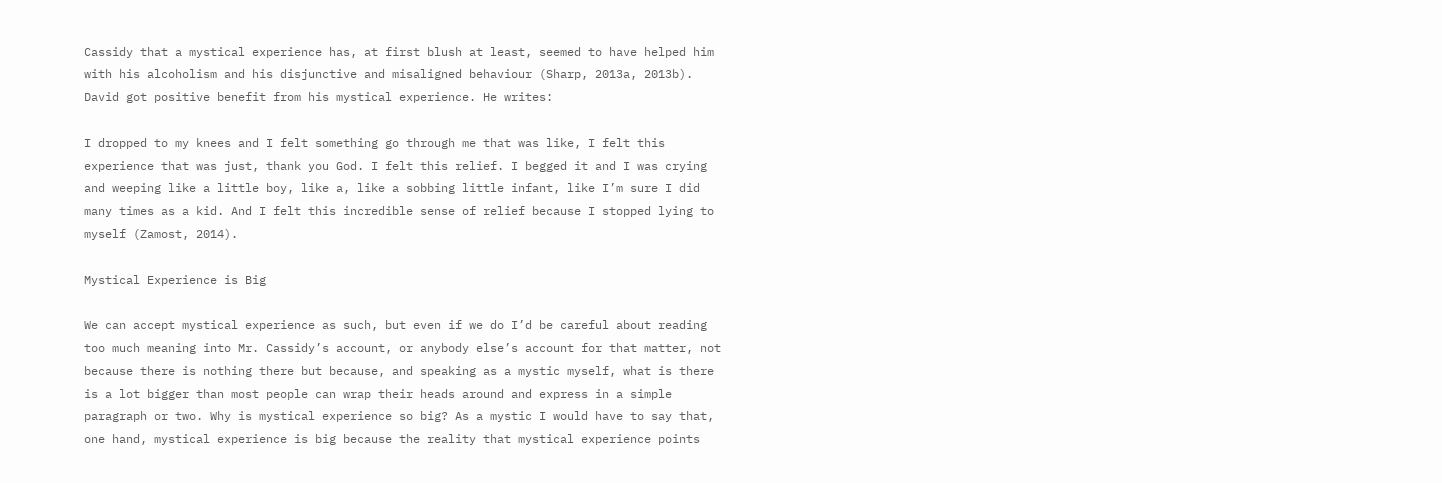Cassidy that a mystical experience has, at first blush at least, seemed to have helped him with his alcoholism and his disjunctive and misaligned behaviour (Sharp, 2013a, 2013b). David got positive benefit from his mystical experience. He writes:

I dropped to my knees and I felt something go through me that was like, I felt this experience that was just, thank you God. I felt this relief. I begged it and I was crying and weeping like a little boy, like a, like a sobbing little infant, like I’m sure I did many times as a kid. And I felt this incredible sense of relief because I stopped lying to myself (Zamost, 2014).

Mystical Experience is Big

We can accept mystical experience as such, but even if we do I’d be careful about reading too much meaning into Mr. Cassidy’s account, or anybody else’s account for that matter, not because there is nothing there but because, and speaking as a mystic myself, what is there is a lot bigger than most people can wrap their heads around and express in a simple paragraph or two. Why is mystical experience so big? As a mystic I would have to say that, one hand, mystical experience is big because the reality that mystical experience points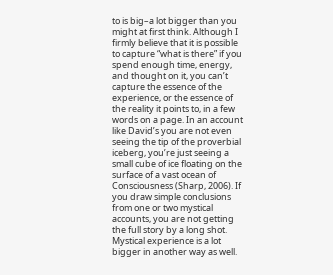to is big–a lot bigger than you might at first think. Although I firmly believe that it is possible to capture “what is there” if you spend enough time, energy, and thought on it, you can’t capture the essence of the experience, or the essence of the reality it points to, in a few words on a page. In an account like David’s you are not even seeing the tip of the proverbial iceberg, you’re just seeing a small cube of ice floating on the surface of a vast ocean of Consciousness (Sharp, 2006). If you draw simple conclusions from one or two mystical accounts, you are not getting the full story by a long shot. Mystical experience is a lot bigger in another way as well.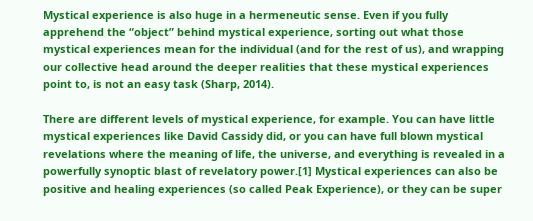Mystical experience is also huge in a hermeneutic sense. Even if you fully apprehend the “object” behind mystical experience, sorting out what those mystical experiences mean for the individual (and for the rest of us), and wrapping our collective head around the deeper realities that these mystical experiences point to, is not an easy task (Sharp, 2014).

There are different levels of mystical experience, for example. You can have little mystical experiences like David Cassidy did, or you can have full blown mystical revelations where the meaning of life, the universe, and everything is revealed in a powerfully synoptic blast of revelatory power.[1] Mystical experiences can also be positive and healing experiences (so called Peak Experience), or they can be super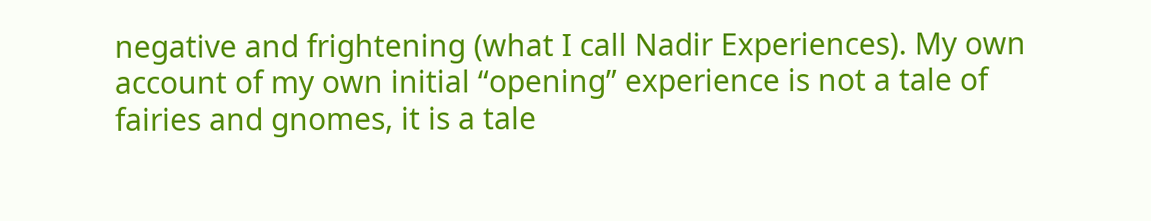negative and frightening (what I call Nadir Experiences). My own account of my own initial “opening” experience is not a tale of fairies and gnomes, it is a tale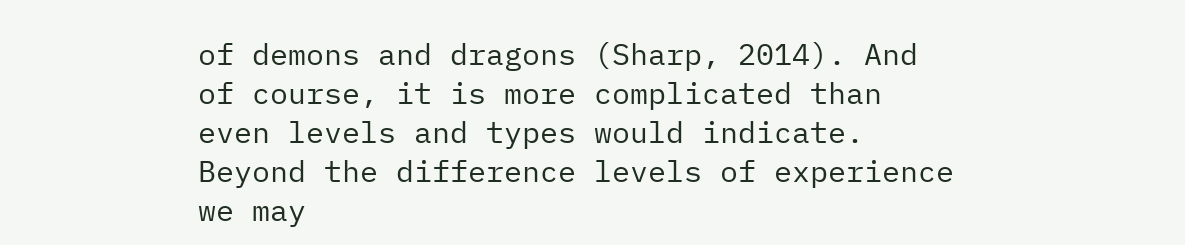of demons and dragons (Sharp, 2014). And of course, it is more complicated than even levels and types would indicate. Beyond the difference levels of experience we may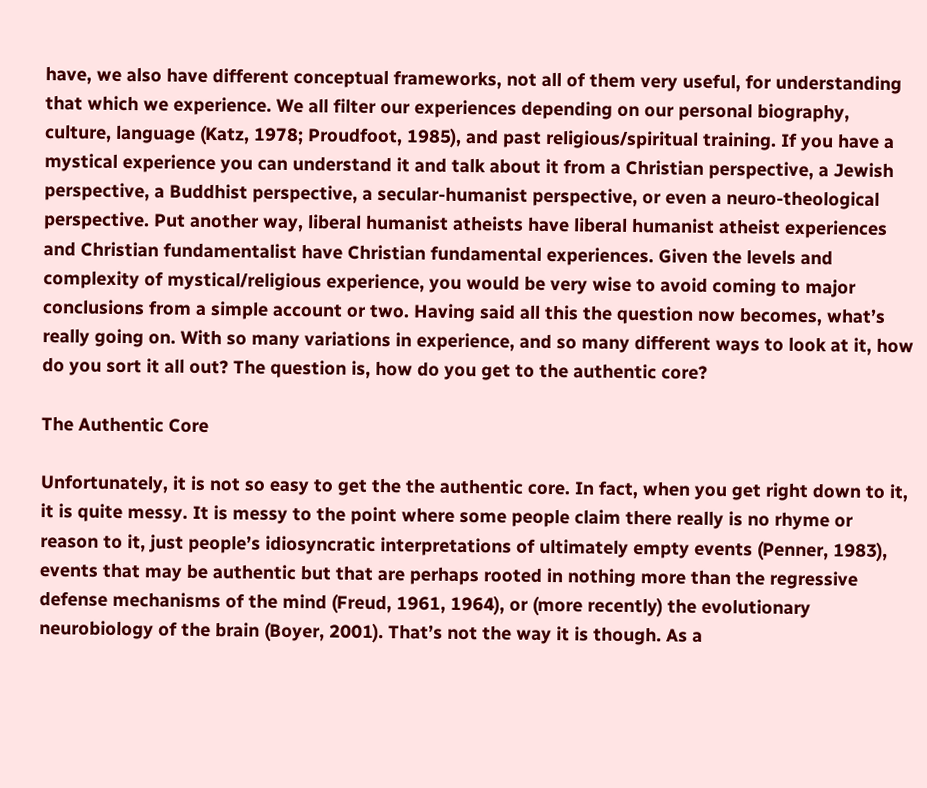have, we also have different conceptual frameworks, not all of them very useful, for understanding that which we experience. We all filter our experiences depending on our personal biography, culture, language (Katz, 1978; Proudfoot, 1985), and past religious/spiritual training. If you have a mystical experience you can understand it and talk about it from a Christian perspective, a Jewish perspective, a Buddhist perspective, a secular-humanist perspective, or even a neuro-theological perspective. Put another way, liberal humanist atheists have liberal humanist atheist experiences and Christian fundamentalist have Christian fundamental experiences. Given the levels and complexity of mystical/religious experience, you would be very wise to avoid coming to major conclusions from a simple account or two. Having said all this the question now becomes, what’s really going on. With so many variations in experience, and so many different ways to look at it, how do you sort it all out? The question is, how do you get to the authentic core?

The Authentic Core

Unfortunately, it is not so easy to get the the authentic core. In fact, when you get right down to it, it is quite messy. It is messy to the point where some people claim there really is no rhyme or reason to it, just people’s idiosyncratic interpretations of ultimately empty events (Penner, 1983), events that may be authentic but that are perhaps rooted in nothing more than the regressive defense mechanisms of the mind (Freud, 1961, 1964), or (more recently) the evolutionary neurobiology of the brain (Boyer, 2001). That’s not the way it is though. As a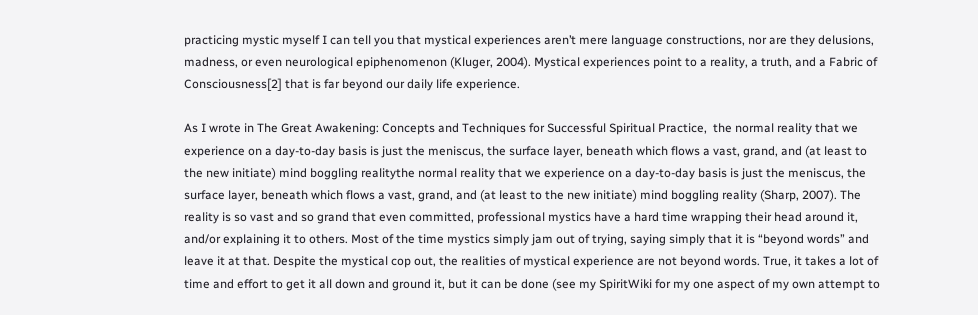practicing mystic myself I can tell you that mystical experiences aren’t mere language constructions, nor are they delusions, madness, or even neurological epiphenomenon (Kluger, 2004). Mystical experiences point to a reality, a truth, and a Fabric of Consciousness[2] that is far beyond our daily life experience.

As I wrote in The Great Awakening: Concepts and Techniques for Successful Spiritual Practice,  the normal reality that we experience on a day-to-day basis is just the meniscus, the surface layer, beneath which flows a vast, grand, and (at least to the new initiate) mind boggling realitythe normal reality that we experience on a day-to-day basis is just the meniscus, the surface layer, beneath which flows a vast, grand, and (at least to the new initiate) mind boggling reality (Sharp, 2007). The reality is so vast and so grand that even committed, professional mystics have a hard time wrapping their head around it, and/or explaining it to others. Most of the time mystics simply jam out of trying, saying simply that it is “beyond words” and leave it at that. Despite the mystical cop out, the realities of mystical experience are not beyond words. True, it takes a lot of time and effort to get it all down and ground it, but it can be done (see my SpiritWiki for my one aspect of my own attempt to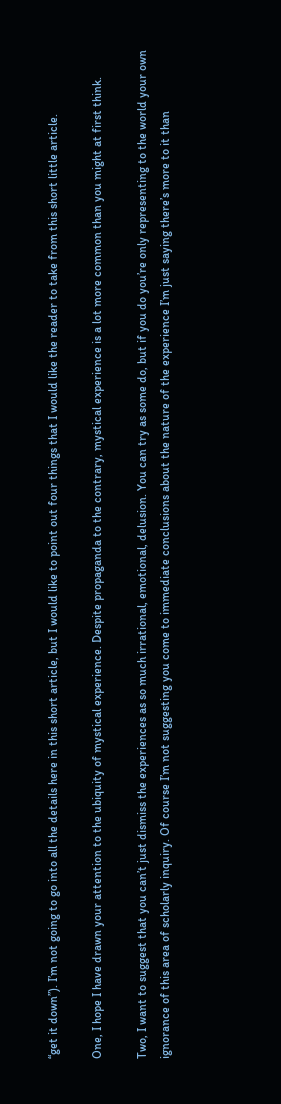“get it down”). I’m not going to go into all the details here in this short article, but I would like to point out four things that I would like the reader to take from this short little article.

One, I hope I have drawn your attention to the ubiquity of mystical experience. Despite propaganda to the contrary, mystical experience is a lot more common than you might at first think.

Two, I want to suggest that you can’t just dismiss the experiences as so much irrational, emotional, delusion. You can try as some do, but if you do you’re only representing to the world your own ignorance of this area of scholarly inquiry. Of course I’m not suggesting you come to immediate conclusions about the nature of the experience I’m just saying there’s more to it than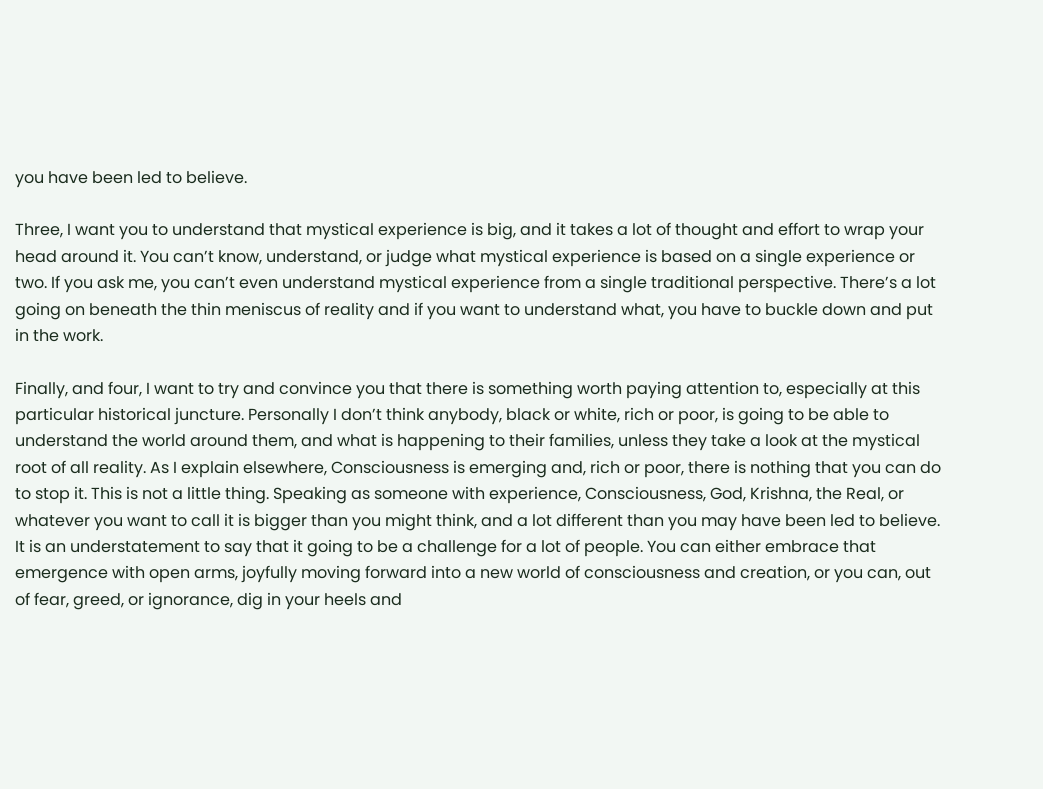you have been led to believe.

Three, I want you to understand that mystical experience is big, and it takes a lot of thought and effort to wrap your head around it. You can’t know, understand, or judge what mystical experience is based on a single experience or two. If you ask me, you can’t even understand mystical experience from a single traditional perspective. There’s a lot going on beneath the thin meniscus of reality and if you want to understand what, you have to buckle down and put in the work.

Finally, and four, I want to try and convince you that there is something worth paying attention to, especially at this particular historical juncture. Personally I don’t think anybody, black or white, rich or poor, is going to be able to understand the world around them, and what is happening to their families, unless they take a look at the mystical root of all reality. As I explain elsewhere, Consciousness is emerging and, rich or poor, there is nothing that you can do to stop it. This is not a little thing. Speaking as someone with experience, Consciousness, God, Krishna, the Real, or whatever you want to call it is bigger than you might think, and a lot different than you may have been led to believe. It is an understatement to say that it going to be a challenge for a lot of people. You can either embrace that emergence with open arms, joyfully moving forward into a new world of consciousness and creation, or you can, out of fear, greed, or ignorance, dig in your heels and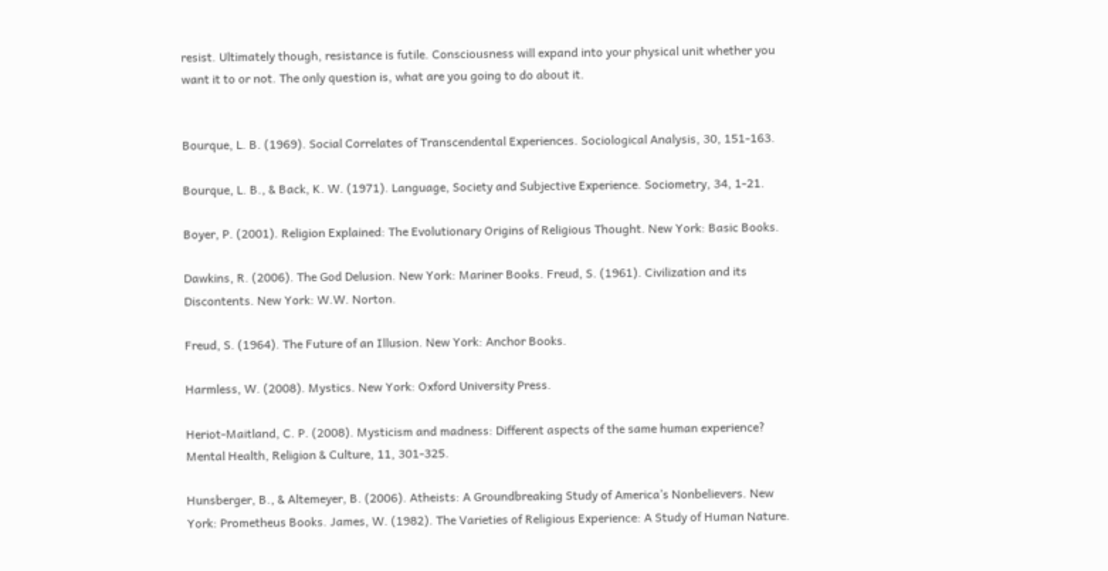resist. Ultimately though, resistance is futile. Consciousness will expand into your physical unit whether you want it to or not. The only question is, what are you going to do about it.


Bourque, L. B. (1969). Social Correlates of Transcendental Experiences. Sociological Analysis, 30, 151-163.

Bourque, L. B., & Back, K. W. (1971). Language, Society and Subjective Experience. Sociometry, 34, 1-21.

Boyer, P. (2001). Religion Explained: The Evolutionary Origins of Religious Thought. New York: Basic Books.

Dawkins, R. (2006). The God Delusion. New York: Mariner Books. Freud, S. (1961). Civilization and its Discontents. New York: W.W. Norton.

Freud, S. (1964). The Future of an Illusion. New York: Anchor Books.

Harmless, W. (2008). Mystics. New York: Oxford University Press.

Heriot-Maitland, C. P. (2008). Mysticism and madness: Different aspects of the same human experience? Mental Health, Religion & Culture, 11, 301-325.

Hunsberger, B., & Altemeyer, B. (2006). Atheists: A Groundbreaking Study of America’s Nonbelievers. New York: Prometheus Books. James, W. (1982). The Varieties of Religious Experience: A Study of Human Nature.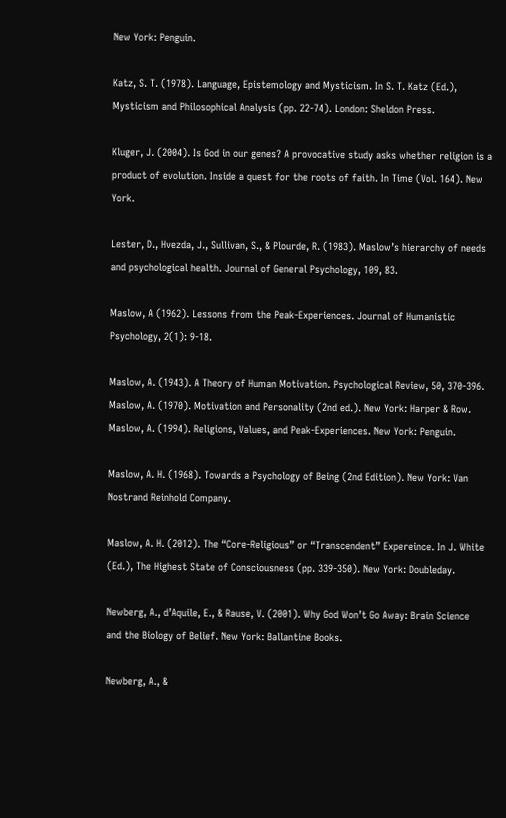New York: Penguin.

Katz, S. T. (1978). Language, Epistemology and Mysticism. In S. T. Katz (Ed.), Mysticism and Philosophical Analysis (pp. 22-74). London: Sheldon Press.

Kluger, J. (2004). Is God in our genes? A provocative study asks whether religion is a product of evolution. Inside a quest for the roots of faith. In Time (Vol. 164). New York.

Lester, D., Hvezda, J., Sullivan, S., & Plourde, R. (1983). Maslow’s hierarchy of needs and psychological health. Journal of General Psychology, 109, 83.

Maslow, A (1962). Lessons from the Peak-Experiences. Journal of Humanistic Psychology, 2(1): 9-18.

Maslow, A. (1943). A Theory of Human Motivation. Psychological Review, 50, 370-396. Maslow, A. (1970). Motivation and Personality (2nd ed.). New York: Harper & Row. Maslow, A. (1994). Religions, Values, and Peak-Experiences. New York: Penguin.

Maslow, A. H. (1968). Towards a Psychology of Being (2nd Edition). New York: Van Nostrand Reinhold Company.

Maslow, A. H. (2012). The “Core-Religious” or “Transcendent” Expereince. In J. White (Ed.), The Highest State of Consciousness (pp. 339-350). New York: Doubleday.

Newberg, A., d’Aquile, E., & Rause, V. (2001). Why God Won’t Go Away: Brain Science and the Biology of Belief. New York: Ballantine Books.

Newberg, A., &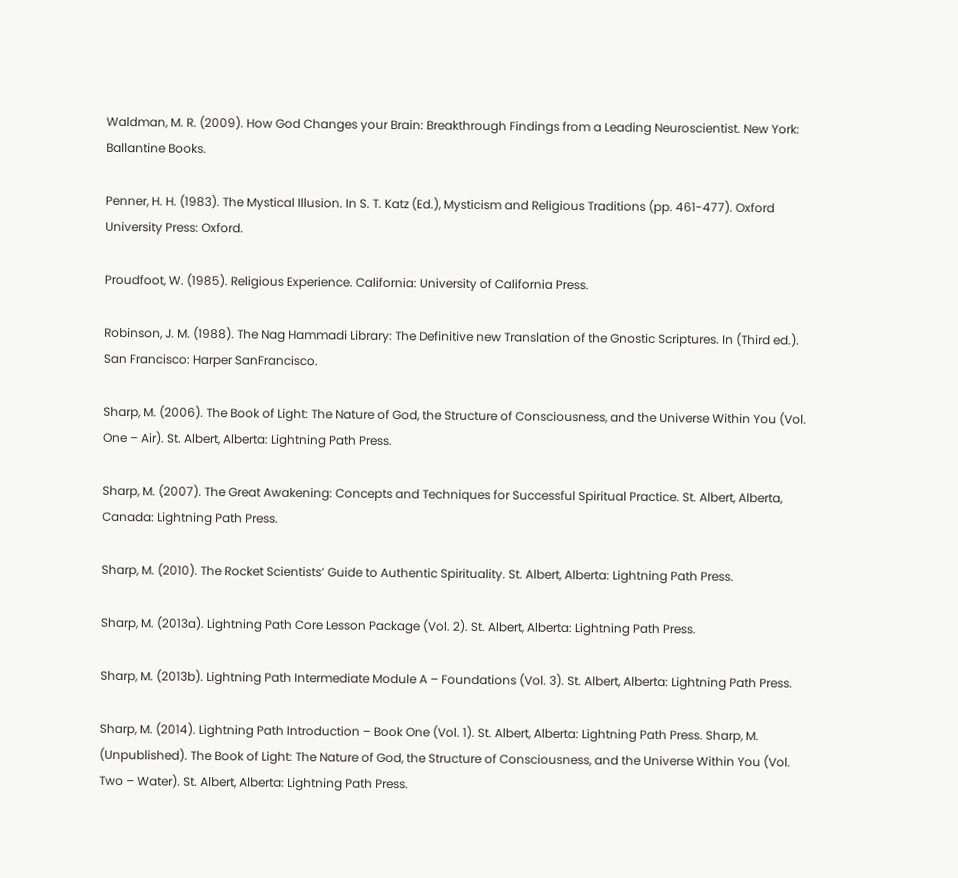Waldman, M. R. (2009). How God Changes your Brain: Breakthrough Findings from a Leading Neuroscientist. New York: Ballantine Books.

Penner, H. H. (1983). The Mystical Illusion. In S. T. Katz (Ed.), Mysticism and Religious Traditions (pp. 461-477). Oxford University Press: Oxford.

Proudfoot, W. (1985). Religious Experience. California: University of California Press.

Robinson, J. M. (1988). The Nag Hammadi Library: The Definitive new Translation of the Gnostic Scriptures. In (Third ed.). San Francisco: Harper SanFrancisco.

Sharp, M. (2006). The Book of Light: The Nature of God, the Structure of Consciousness, and the Universe Within You (Vol. One – Air). St. Albert, Alberta: Lightning Path Press.

Sharp, M. (2007). The Great Awakening: Concepts and Techniques for Successful Spiritual Practice. St. Albert, Alberta, Canada: Lightning Path Press.

Sharp, M. (2010). The Rocket Scientists’ Guide to Authentic Spirituality. St. Albert, Alberta: Lightning Path Press.

Sharp, M. (2013a). Lightning Path Core Lesson Package (Vol. 2). St. Albert, Alberta: Lightning Path Press.

Sharp, M. (2013b). Lightning Path Intermediate Module A – Foundations (Vol. 3). St. Albert, Alberta: Lightning Path Press.

Sharp, M. (2014). Lightning Path Introduction – Book One (Vol. 1). St. Albert, Alberta: Lightning Path Press. Sharp, M. (Unpublished). The Book of Light: The Nature of God, the Structure of Consciousness, and the Universe Within You (Vol. Two – Water). St. Albert, Alberta: Lightning Path Press.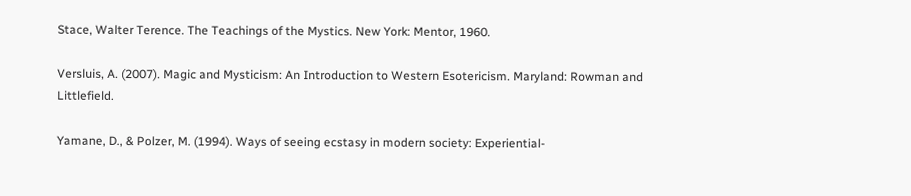Stace, Walter Terence. The Teachings of the Mystics. New York: Mentor, 1960.

Versluis, A. (2007). Magic and Mysticism: An Introduction to Western Esotericism. Maryland: Rowman and Littlefield.

Yamane, D., & Polzer, M. (1994). Ways of seeing ecstasy in modern society: Experiential-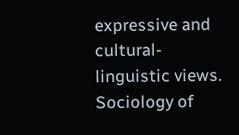expressive and cultural-linguistic views. Sociology of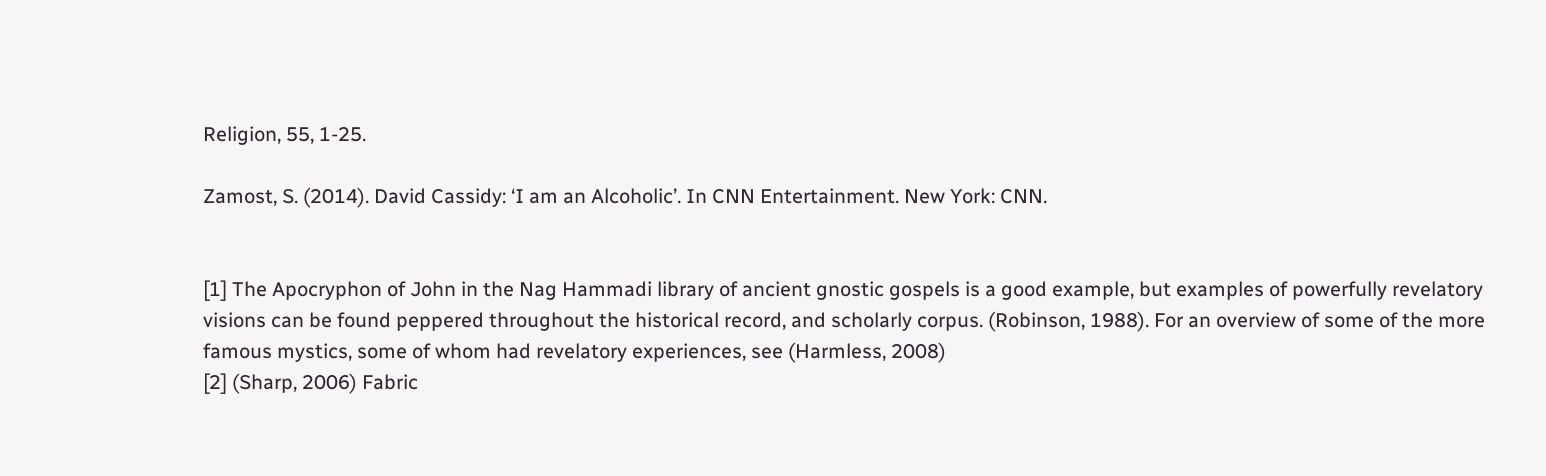Religion, 55, 1-25.

Zamost, S. (2014). David Cassidy: ‘I am an Alcoholic’. In CNN Entertainment. New York: CNN.


[1] The Apocryphon of John in the Nag Hammadi library of ancient gnostic gospels is a good example, but examples of powerfully revelatory visions can be found peppered throughout the historical record, and scholarly corpus. (Robinson, 1988). For an overview of some of the more famous mystics, some of whom had revelatory experiences, see (Harmless, 2008)
[2] (Sharp, 2006) Fabric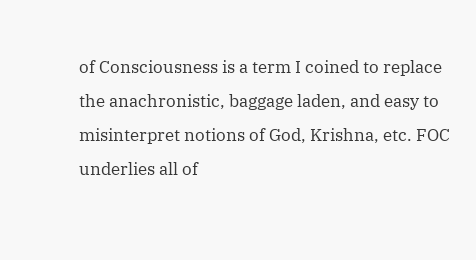of Consciousness is a term I coined to replace the anachronistic, baggage laden, and easy to misinterpret notions of God, Krishna, etc. FOC underlies all of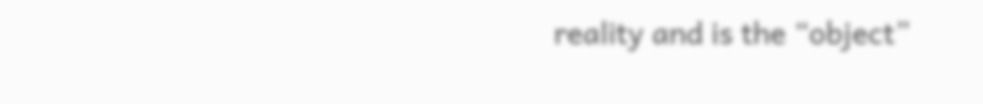reality and is the “object”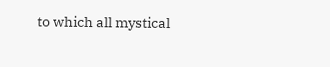to which all mystical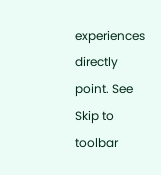experiences directly point. See
Skip to toolbar